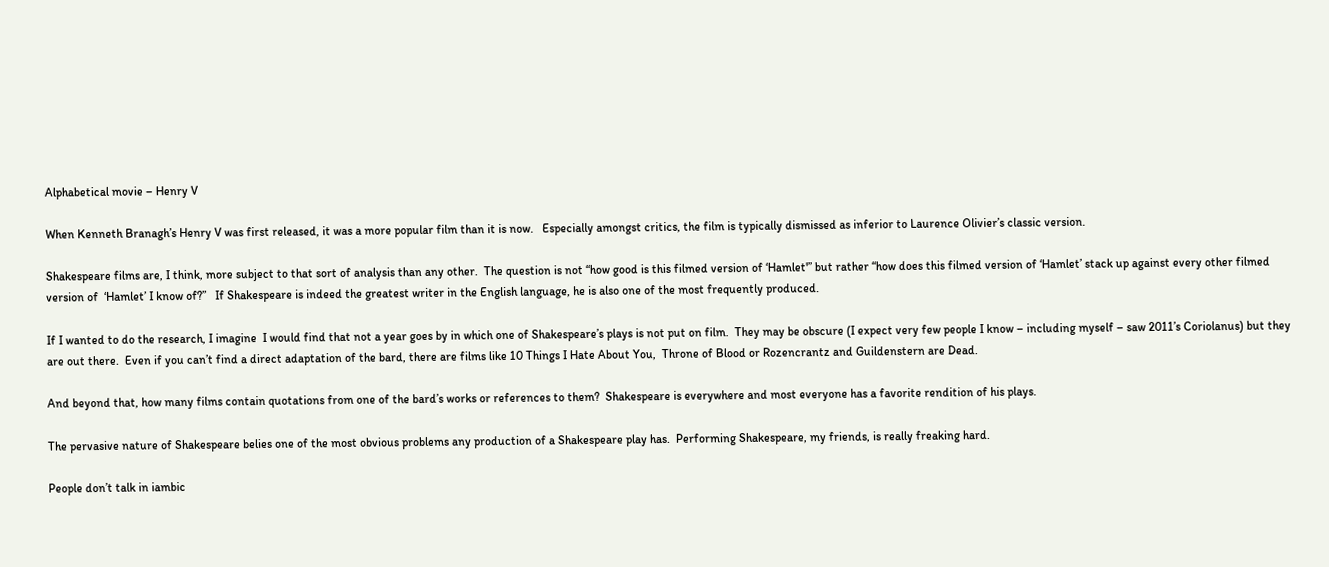Alphabetical movie – Henry V

When Kenneth Branagh’s Henry V was first released, it was a more popular film than it is now.   Especially amongst critics, the film is typically dismissed as inferior to Laurence Olivier’s classic version.

Shakespeare films are, I think, more subject to that sort of analysis than any other.  The question is not “how good is this filmed version of ‘Hamlet'” but rather “how does this filmed version of ‘Hamlet’ stack up against every other filmed version of  ‘Hamlet’ I know of?”   If Shakespeare is indeed the greatest writer in the English language, he is also one of the most frequently produced.

If I wanted to do the research, I imagine  I would find that not a year goes by in which one of Shakespeare’s plays is not put on film.  They may be obscure (I expect very few people I know – including myself – saw 2011’s Coriolanus) but they are out there.  Even if you can’t find a direct adaptation of the bard, there are films like 10 Things I Hate About You,  Throne of Blood or Rozencrantz and Guildenstern are Dead.

And beyond that, how many films contain quotations from one of the bard’s works or references to them?  Shakespeare is everywhere and most everyone has a favorite rendition of his plays.

The pervasive nature of Shakespeare belies one of the most obvious problems any production of a Shakespeare play has.  Performing Shakespeare, my friends, is really freaking hard.

People don’t talk in iambic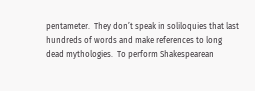pentameter.  They don’t speak in soliloquies that last hundreds of words and make references to long dead mythologies.  To perform Shakespearean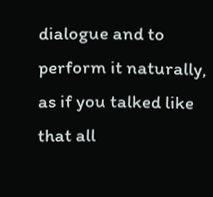dialogue and to perform it naturally, as if you talked like that all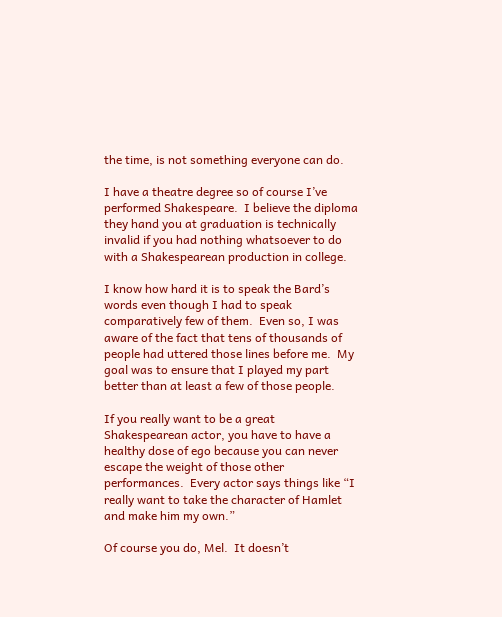the time, is not something everyone can do.

I have a theatre degree so of course I’ve performed Shakespeare.  I believe the diploma they hand you at graduation is technically invalid if you had nothing whatsoever to do with a Shakespearean production in college.

I know how hard it is to speak the Bard’s words even though I had to speak comparatively few of them.  Even so, I was aware of the fact that tens of thousands of people had uttered those lines before me.  My goal was to ensure that I played my part better than at least a few of those people.

If you really want to be a great Shakespearean actor, you have to have a healthy dose of ego because you can never escape the weight of those other performances.  Every actor says things like “I really want to take the character of Hamlet and make him my own.”

Of course you do, Mel.  It doesn’t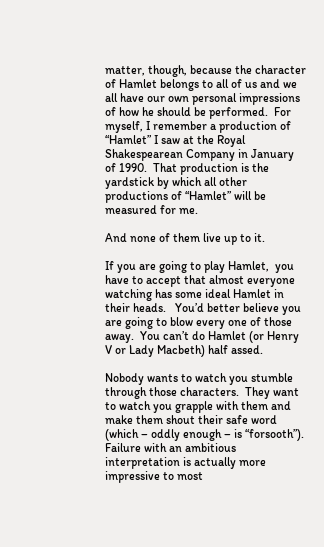matter, though, because the character of Hamlet belongs to all of us and we all have our own personal impressions of how he should be performed.  For myself, I remember a production of “Hamlet” I saw at the Royal Shakespearean Company in January of 1990.  That production is the yardstick by which all other productions of “Hamlet” will be measured for me.

And none of them live up to it.

If you are going to play Hamlet,  you have to accept that almost everyone watching has some ideal Hamlet in their heads.   You’d better believe you are going to blow every one of those away.  You can’t do Hamlet (or Henry V or Lady Macbeth) half assed.

Nobody wants to watch you stumble through those characters.  They want to watch you grapple with them and make them shout their safe word (which – oddly enough – is “forsooth”).  Failure with an ambitious interpretation is actually more impressive to most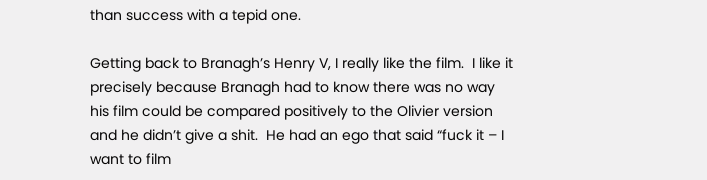than success with a tepid one.

Getting back to Branagh’s Henry V, I really like the film.  I like it precisely because Branagh had to know there was no way his film could be compared positively to the Olivier version and he didn’t give a shit.  He had an ego that said “fuck it – I want to film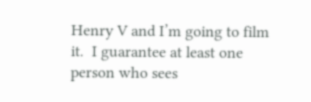Henry V and I’m going to film it.  I guarantee at least one person who sees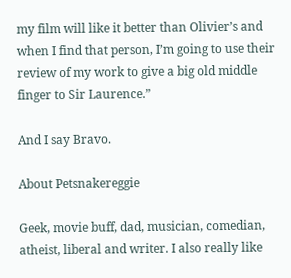my film will like it better than Olivier’s and when I find that person, I’m going to use their review of my work to give a big old middle finger to Sir Laurence.”

And I say Bravo.

About Petsnakereggie

Geek, movie buff, dad, musician, comedian, atheist, liberal and writer. I also really like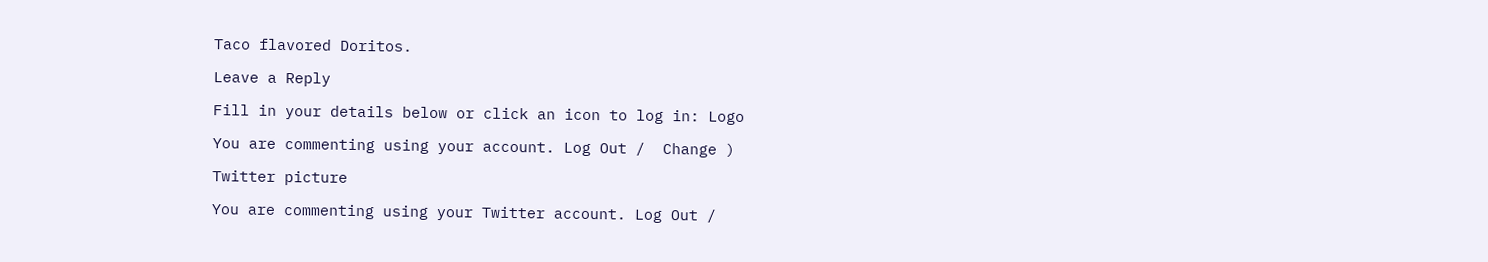Taco flavored Doritos.

Leave a Reply

Fill in your details below or click an icon to log in: Logo

You are commenting using your account. Log Out /  Change )

Twitter picture

You are commenting using your Twitter account. Log Out /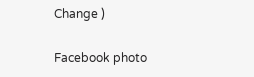Change )

Facebook photo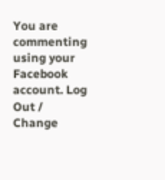You are commenting using your Facebook account. Log Out /  Change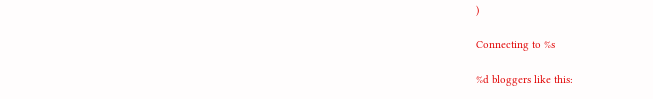)

Connecting to %s

%d bloggers like this: